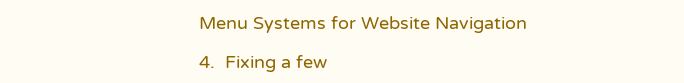Menu Systems for Website Navigation

4.  Fixing a few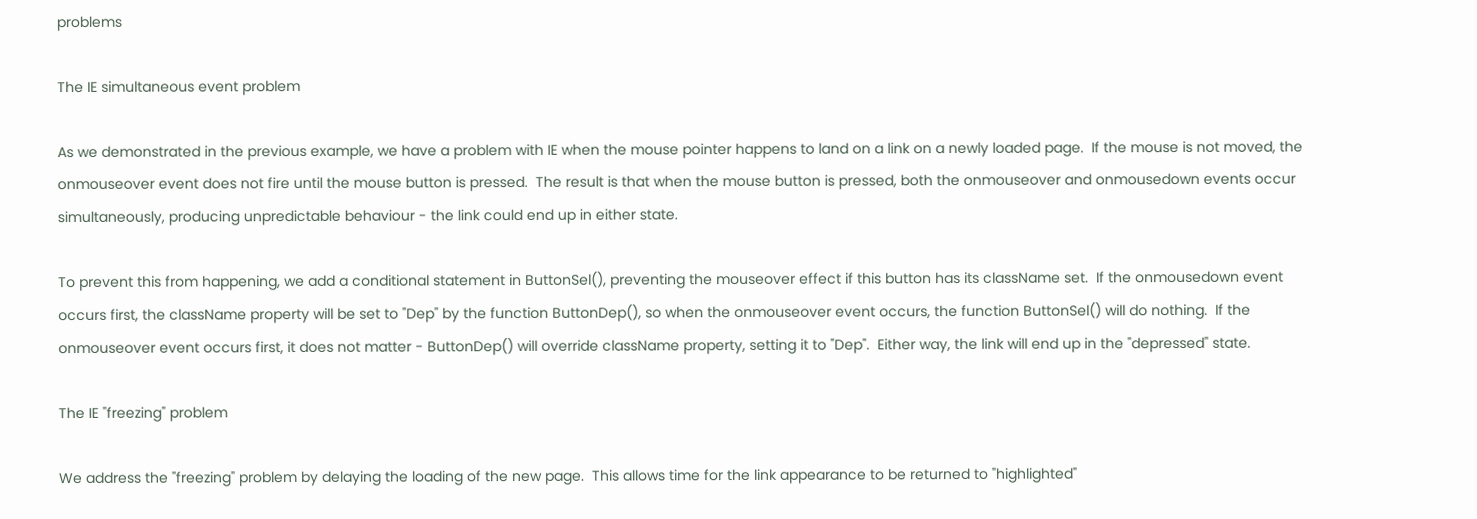problems

The IE simultaneous event problem

As we demonstrated in the previous example, we have a problem with IE when the mouse pointer happens to land on a link on a newly loaded page.  If the mouse is not moved, the onmouseover event does not fire until the mouse button is pressed.  The result is that when the mouse button is pressed, both the onmouseover and onmousedown events occur simultaneously, producing unpredictable behaviour - the link could end up in either state.

To prevent this from happening, we add a conditional statement in ButtonSel(), preventing the mouseover effect if this button has its className set.  If the onmousedown event occurs first, the className property will be set to "Dep" by the function ButtonDep(), so when the onmouseover event occurs, the function ButtonSel() will do nothing.  If the onmouseover event occurs first, it does not matter - ButtonDep() will override className property, setting it to "Dep".  Either way, the link will end up in the "depressed" state.

The IE "freezing" problem

We address the "freezing" problem by delaying the loading of the new page.  This allows time for the link appearance to be returned to "highlighted"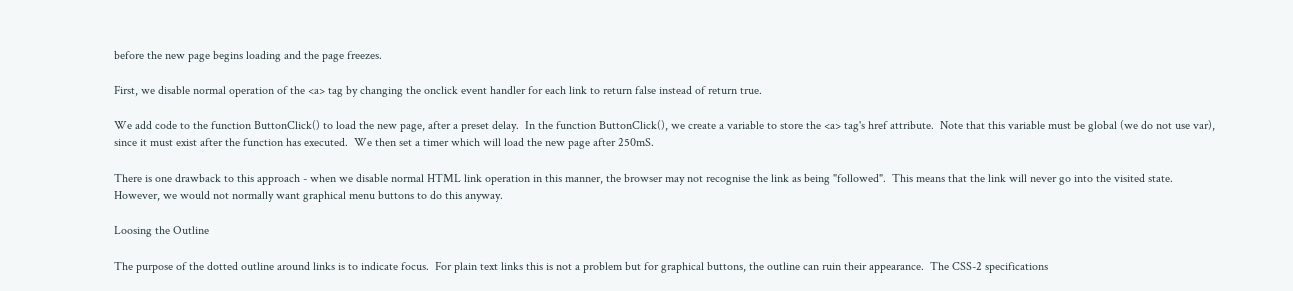before the new page begins loading and the page freezes.

First, we disable normal operation of the <a> tag by changing the onclick event handler for each link to return false instead of return true.

We add code to the function ButtonClick() to load the new page, after a preset delay.  In the function ButtonClick(), we create a variable to store the <a> tag's href attribute.  Note that this variable must be global (we do not use var), since it must exist after the function has executed.  We then set a timer which will load the new page after 250mS.

There is one drawback to this approach - when we disable normal HTML link operation in this manner, the browser may not recognise the link as being "followed".  This means that the link will never go into the visited state.  However, we would not normally want graphical menu buttons to do this anyway.

Loosing the Outline

The purpose of the dotted outline around links is to indicate focus.  For plain text links this is not a problem but for graphical buttons, the outline can ruin their appearance.  The CSS-2 specifications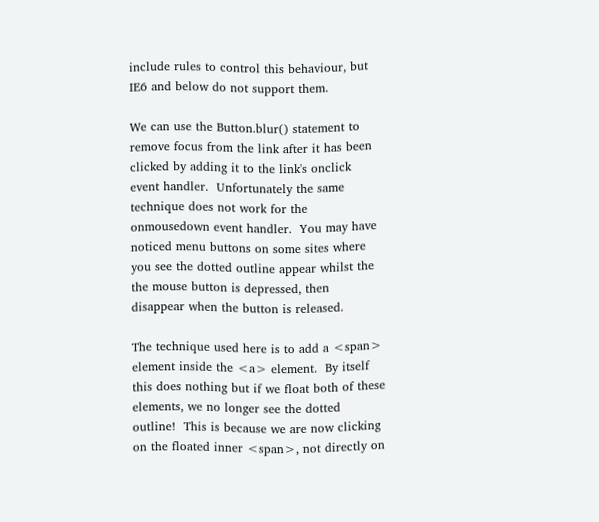include rules to control this behaviour, but IE6 and below do not support them.

We can use the Button.blur() statement to remove focus from the link after it has been clicked by adding it to the link's onclick event handler.  Unfortunately the same technique does not work for the onmousedown event handler.  You may have noticed menu buttons on some sites where you see the dotted outline appear whilst the the mouse button is depressed, then disappear when the button is released.

The technique used here is to add a <span> element inside the <a> element.  By itself this does nothing but if we float both of these elements, we no longer see the dotted outline!  This is because we are now clicking on the floated inner <span>, not directly on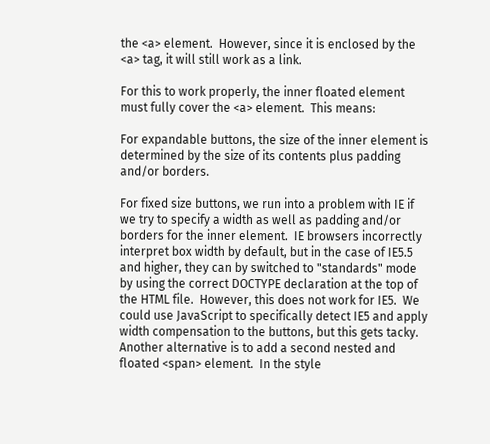the <a> element.  However, since it is enclosed by the <a> tag, it will still work as a link.

For this to work properly, the inner floated element must fully cover the <a> element.  This means:

For expandable buttons, the size of the inner element is determined by the size of its contents plus padding and/or borders.

For fixed size buttons, we run into a problem with IE if we try to specify a width as well as padding and/or borders for the inner element.  IE browsers incorrectly interpret box width by default, but in the case of IE5.5 and higher, they can by switched to "standards" mode by using the correct DOCTYPE declaration at the top of the HTML file.  However, this does not work for IE5.  We could use JavaScript to specifically detect IE5 and apply width compensation to the buttons, but this gets tacky.  Another alternative is to add a second nested and floated <span> element.  In the style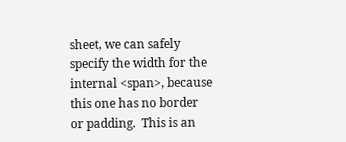sheet, we can safely specify the width for the internal <span>, because this one has no border or padding.  This is an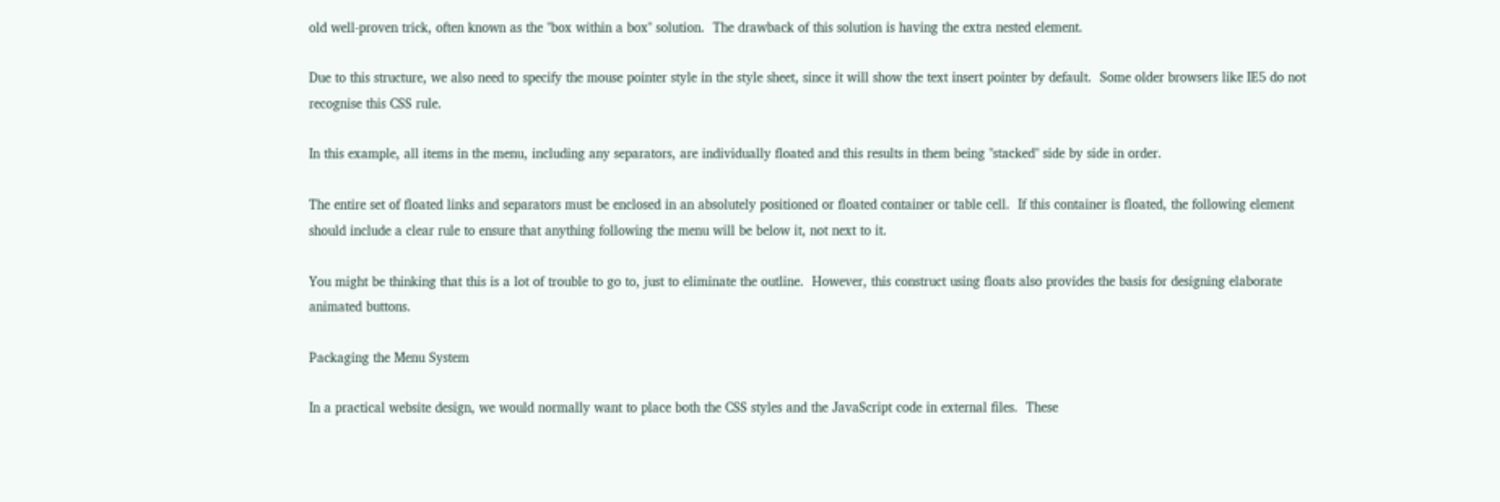old well-proven trick, often known as the "box within a box" solution.  The drawback of this solution is having the extra nested element.

Due to this structure, we also need to specify the mouse pointer style in the style sheet, since it will show the text insert pointer by default.  Some older browsers like IE5 do not recognise this CSS rule.

In this example, all items in the menu, including any separators, are individually floated and this results in them being "stacked" side by side in order.

The entire set of floated links and separators must be enclosed in an absolutely positioned or floated container or table cell.  If this container is floated, the following element should include a clear rule to ensure that anything following the menu will be below it, not next to it.

You might be thinking that this is a lot of trouble to go to, just to eliminate the outline.  However, this construct using floats also provides the basis for designing elaborate animated buttons.

Packaging the Menu System

In a practical website design, we would normally want to place both the CSS styles and the JavaScript code in external files.  These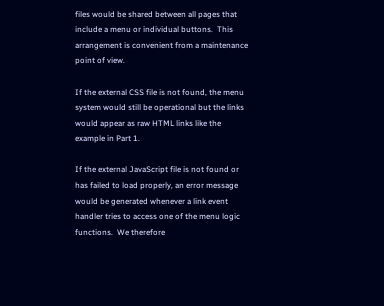files would be shared between all pages that include a menu or individual buttons.  This arrangement is convenient from a maintenance point of view.

If the external CSS file is not found, the menu system would still be operational but the links would appear as raw HTML links like the example in Part 1.

If the external JavaScript file is not found or has failed to load properly, an error message would be generated whenever a link event handler tries to access one of the menu logic functions.  We therefore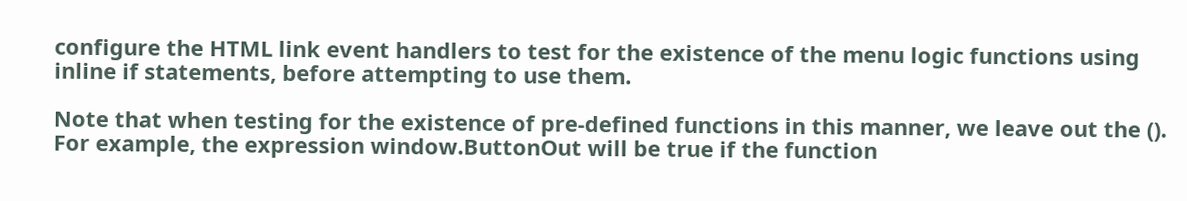configure the HTML link event handlers to test for the existence of the menu logic functions using inline if statements, before attempting to use them.

Note that when testing for the existence of pre-defined functions in this manner, we leave out the ().  For example, the expression window.ButtonOut will be true if the function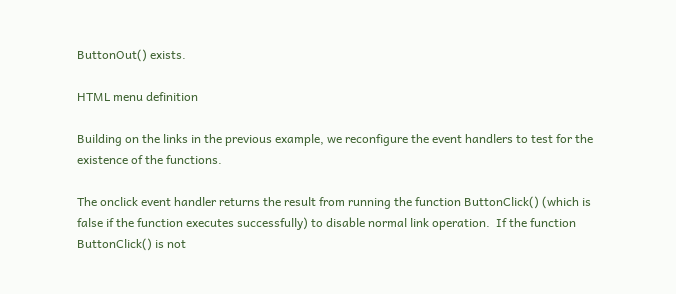ButtonOut() exists.

HTML menu definition

Building on the links in the previous example, we reconfigure the event handlers to test for the existence of the functions.

The onclick event handler returns the result from running the function ButtonClick() (which is false if the function executes successfully) to disable normal link operation.  If the function ButtonClick() is not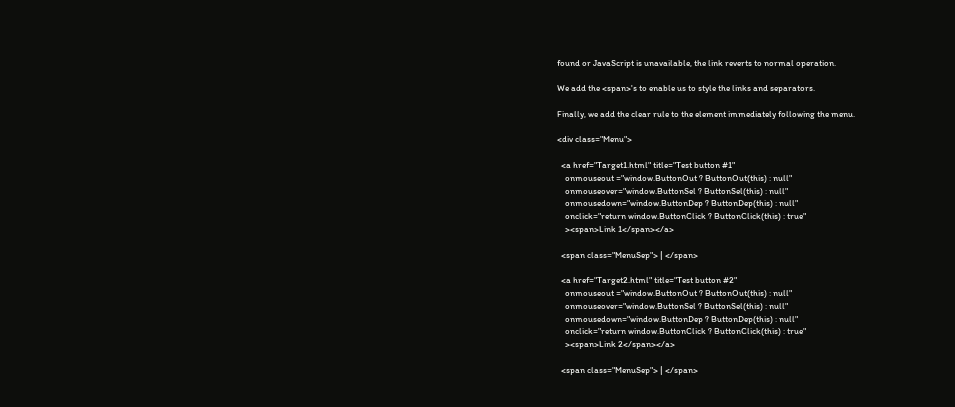found or JavaScript is unavailable, the link reverts to normal operation.

We add the <span>'s to enable us to style the links and separators.

Finally, we add the clear rule to the element immediately following the menu.

<div class="Menu">

  <a href="Target1.html" title="Test button #1"
    onmouseout ="window.ButtonOut ? ButtonOut(this) : null"
    onmouseover="window.ButtonSel ? ButtonSel(this) : null"
    onmousedown="window.ButtonDep ? ButtonDep(this) : null"
    onclick="return window.ButtonClick ? ButtonClick(this) : true"
    ><span>Link 1</span></a>

  <span class="MenuSep"> | </span>

  <a href="Target2.html" title="Test button #2"
    onmouseout ="window.ButtonOut ? ButtonOut(this) : null"
    onmouseover="window.ButtonSel ? ButtonSel(this) : null"
    onmousedown="window.ButtonDep ? ButtonDep(this) : null"
    onclick="return window.ButtonClick ? ButtonClick(this) : true"
    ><span>Link 2</span></a>

  <span class="MenuSep"> | </span>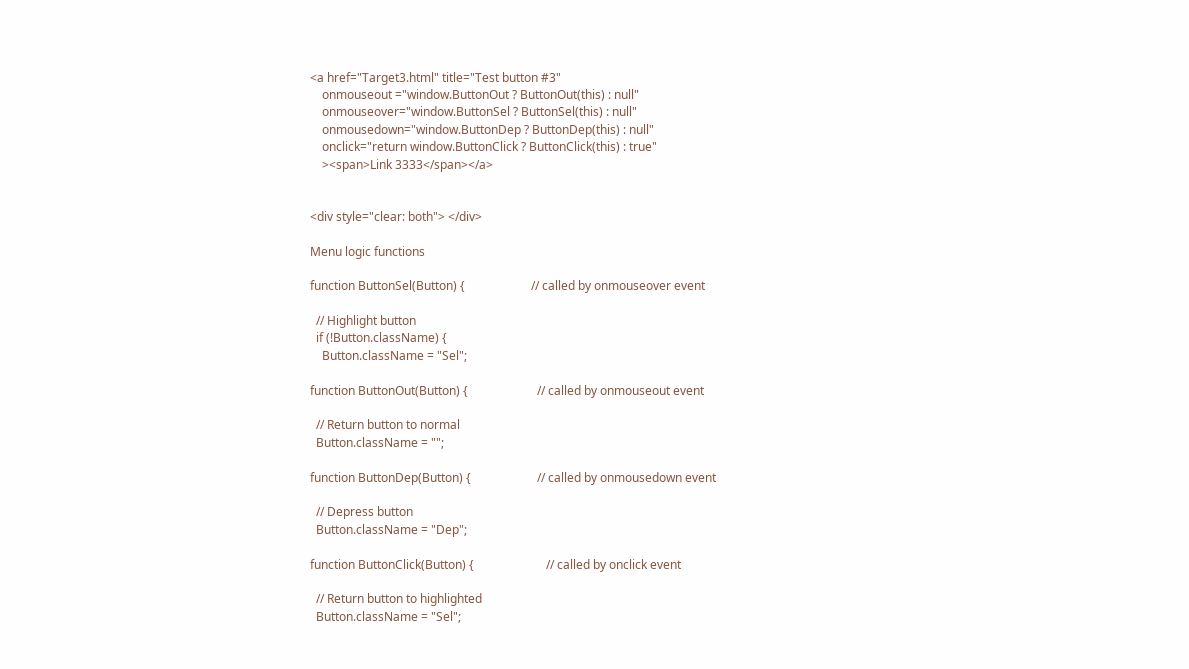<a href="Target3.html" title="Test button #3"
    onmouseout ="window.ButtonOut ? ButtonOut(this) : null"
    onmouseover="window.ButtonSel ? ButtonSel(this) : null"
    onmousedown="window.ButtonDep ? ButtonDep(this) : null"
    onclick="return window.ButtonClick ? ButtonClick(this) : true"
    ><span>Link 3333</span></a>


<div style="clear: both"> </div>

Menu logic functions

function ButtonSel(Button) {                      // called by onmouseover event

  // Highlight button
  if (!Button.className) {
    Button.className = "Sel";

function ButtonOut(Button) {                       // called by onmouseout event

  // Return button to normal
  Button.className = "";

function ButtonDep(Button) {                      // called by onmousedown event

  // Depress button
  Button.className = "Dep";

function ButtonClick(Button) {                        // called by onclick event

  // Return button to highlighted
  Button.className = "Sel";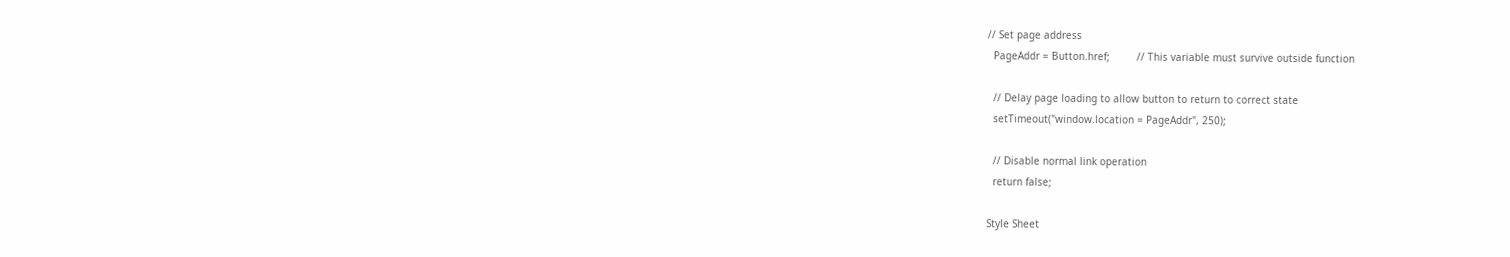// Set page address
  PageAddr = Button.href;         // This variable must survive outside function

  // Delay page loading to allow button to return to correct state
  setTimeout("window.location = PageAddr", 250);

  // Disable normal link operation
  return false;

Style Sheet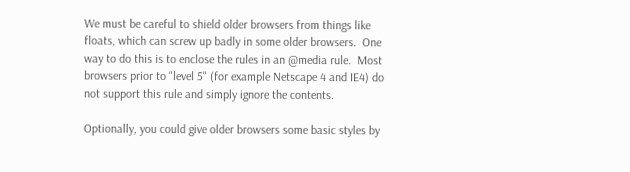We must be careful to shield older browsers from things like floats, which can screw up badly in some older browsers.  One way to do this is to enclose the rules in an @media rule.  Most browsers prior to "level 5" (for example Netscape 4 and IE4) do not support this rule and simply ignore the contents.

Optionally, you could give older browsers some basic styles by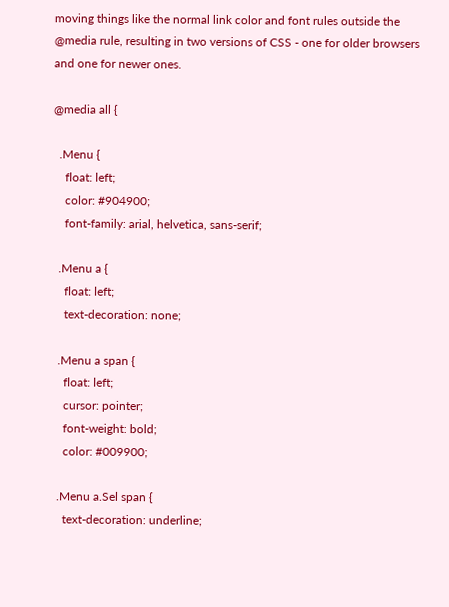moving things like the normal link color and font rules outside the @media rule, resulting in two versions of CSS - one for older browsers and one for newer ones.

@media all {

  .Menu {
    float: left;
    color: #904900;
    font-family: arial, helvetica, sans-serif;

  .Menu a {
    float: left;
    text-decoration: none;

  .Menu a span {
    float: left;
    cursor: pointer;
    font-weight: bold;
    color: #009900;

  .Menu a.Sel span {
    text-decoration: underline;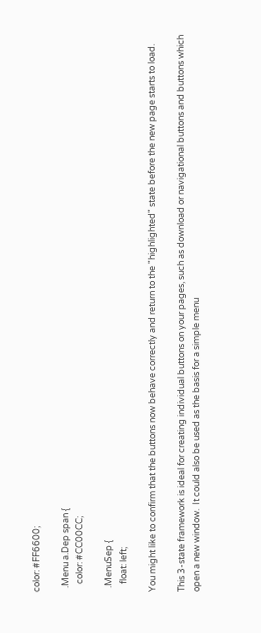color: #FF6600;

  .Menu a.Dep span {
    color: #CC00CC;

  .MenuSep {
    float: left;

You might like to confirm that the buttons now behave correctly and return to the "highlighted" state before the new page starts to load.

This 3-state framework is ideal for creating individual buttons on your pages, such as download or navigational buttons and buttons which open a new window.  It could also be used as the basis for a simple menu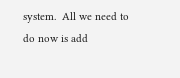system.  All we need to do now is add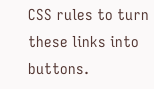CSS rules to turn these links into buttons.